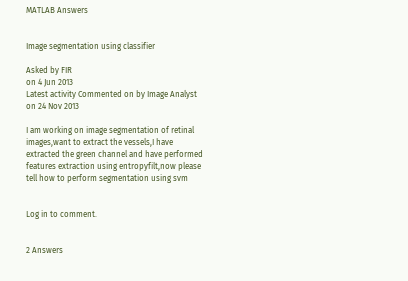MATLAB Answers


Image segmentation using classifier

Asked by FIR
on 4 Jun 2013
Latest activity Commented on by Image Analyst
on 24 Nov 2013

I am working on image segmentation of retinal images,want to extract the vessels,I have extracted the green channel and have performed features extraction using entropyfilt,now please tell how to perform segmentation using svm


Log in to comment.


2 Answers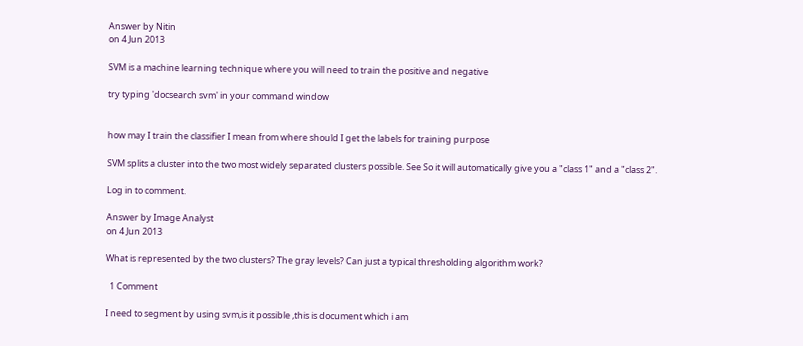Answer by Nitin
on 4 Jun 2013

SVM is a machine learning technique where you will need to train the positive and negative

try typing 'docsearch svm' in your command window


how may I train the classifier I mean from where should I get the labels for training purpose

SVM splits a cluster into the two most widely separated clusters possible. See So it will automatically give you a "class 1" and a "class 2".

Log in to comment.

Answer by Image Analyst
on 4 Jun 2013

What is represented by the two clusters? The gray levels? Can just a typical thresholding algorithm work?

  1 Comment

I need to segment by using svm,is it possible ,this is document which i am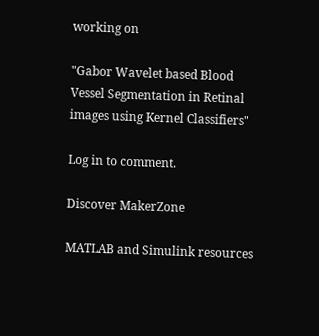working on

"Gabor Wavelet based Blood Vessel Segmentation in Retinal images using Kernel Classifiers"

Log in to comment.

Discover MakerZone

MATLAB and Simulink resources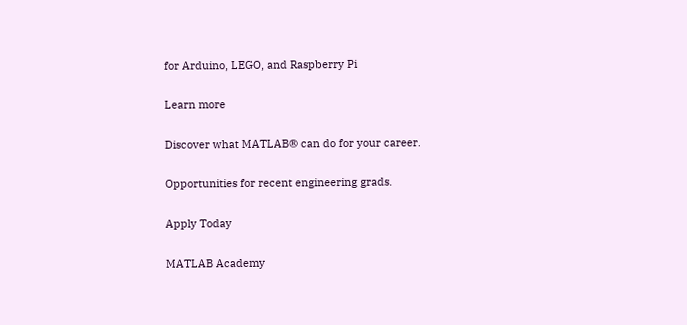for Arduino, LEGO, and Raspberry Pi

Learn more

Discover what MATLAB® can do for your career.

Opportunities for recent engineering grads.

Apply Today

MATLAB Academy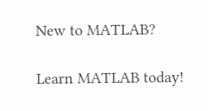New to MATLAB?

Learn MATLAB today!